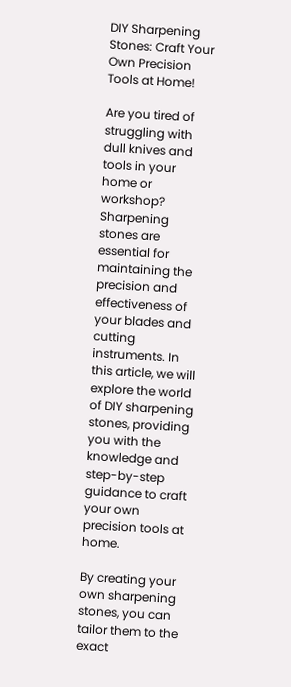DIY Sharpening Stones: Craft Your Own Precision Tools at Home!

Are you tired of struggling with dull knives and tools in your home or workshop? Sharpening stones are essential for maintaining the precision and effectiveness of your blades and cutting instruments. In this article, we will explore the world of DIY sharpening stones, providing you with the knowledge and step-by-step guidance to craft your own precision tools at home.

By creating your own sharpening stones, you can tailor them to the exact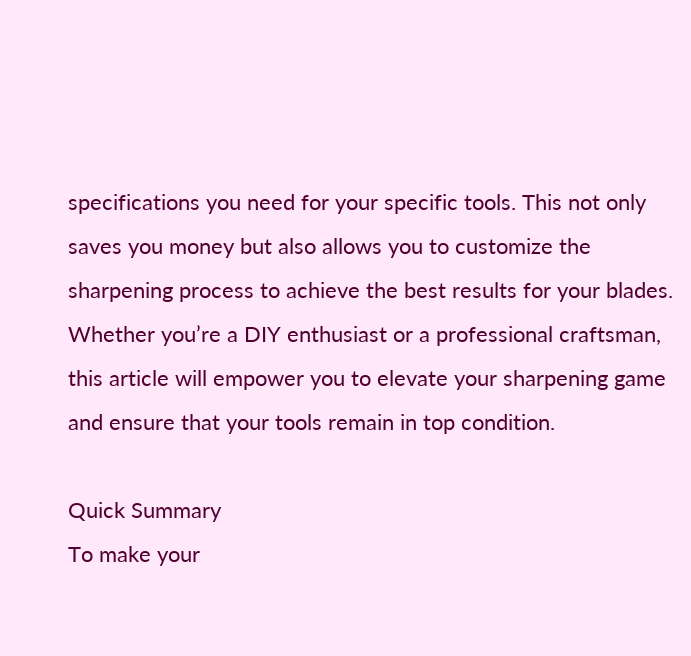specifications you need for your specific tools. This not only saves you money but also allows you to customize the sharpening process to achieve the best results for your blades. Whether you’re a DIY enthusiast or a professional craftsman, this article will empower you to elevate your sharpening game and ensure that your tools remain in top condition.

Quick Summary
To make your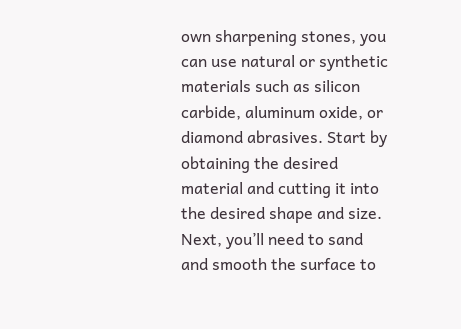own sharpening stones, you can use natural or synthetic materials such as silicon carbide, aluminum oxide, or diamond abrasives. Start by obtaining the desired material and cutting it into the desired shape and size. Next, you’ll need to sand and smooth the surface to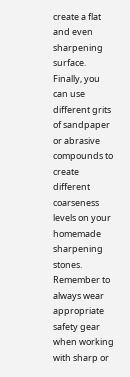create a flat and even sharpening surface. Finally, you can use different grits of sandpaper or abrasive compounds to create different coarseness levels on your homemade sharpening stones. Remember to always wear appropriate safety gear when working with sharp or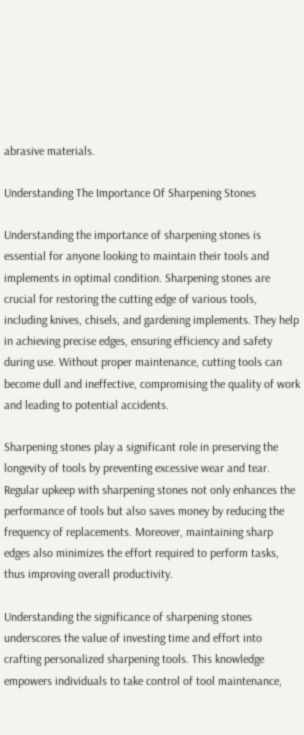abrasive materials.

Understanding The Importance Of Sharpening Stones

Understanding the importance of sharpening stones is essential for anyone looking to maintain their tools and implements in optimal condition. Sharpening stones are crucial for restoring the cutting edge of various tools, including knives, chisels, and gardening implements. They help in achieving precise edges, ensuring efficiency and safety during use. Without proper maintenance, cutting tools can become dull and ineffective, compromising the quality of work and leading to potential accidents.

Sharpening stones play a significant role in preserving the longevity of tools by preventing excessive wear and tear. Regular upkeep with sharpening stones not only enhances the performance of tools but also saves money by reducing the frequency of replacements. Moreover, maintaining sharp edges also minimizes the effort required to perform tasks, thus improving overall productivity.

Understanding the significance of sharpening stones underscores the value of investing time and effort into crafting personalized sharpening tools. This knowledge empowers individuals to take control of tool maintenance,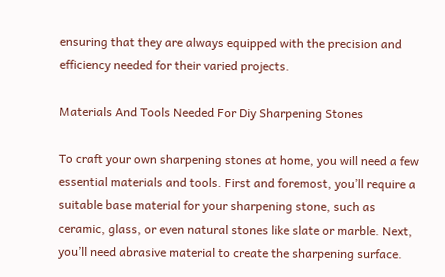ensuring that they are always equipped with the precision and efficiency needed for their varied projects.

Materials And Tools Needed For Diy Sharpening Stones

To craft your own sharpening stones at home, you will need a few essential materials and tools. First and foremost, you’ll require a suitable base material for your sharpening stone, such as ceramic, glass, or even natural stones like slate or marble. Next, you’ll need abrasive material to create the sharpening surface.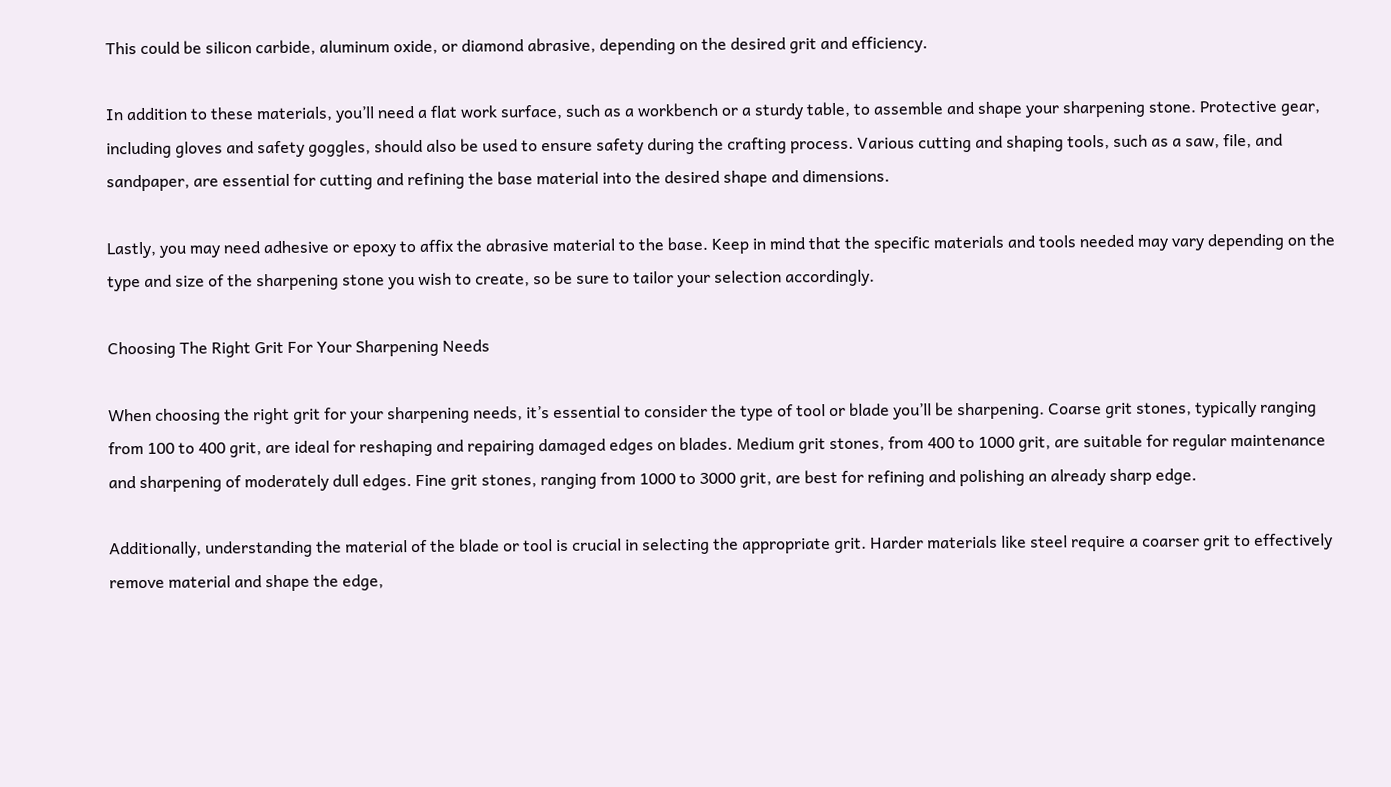This could be silicon carbide, aluminum oxide, or diamond abrasive, depending on the desired grit and efficiency.

In addition to these materials, you’ll need a flat work surface, such as a workbench or a sturdy table, to assemble and shape your sharpening stone. Protective gear, including gloves and safety goggles, should also be used to ensure safety during the crafting process. Various cutting and shaping tools, such as a saw, file, and sandpaper, are essential for cutting and refining the base material into the desired shape and dimensions.

Lastly, you may need adhesive or epoxy to affix the abrasive material to the base. Keep in mind that the specific materials and tools needed may vary depending on the type and size of the sharpening stone you wish to create, so be sure to tailor your selection accordingly.

Choosing The Right Grit For Your Sharpening Needs

When choosing the right grit for your sharpening needs, it’s essential to consider the type of tool or blade you’ll be sharpening. Coarse grit stones, typically ranging from 100 to 400 grit, are ideal for reshaping and repairing damaged edges on blades. Medium grit stones, from 400 to 1000 grit, are suitable for regular maintenance and sharpening of moderately dull edges. Fine grit stones, ranging from 1000 to 3000 grit, are best for refining and polishing an already sharp edge.

Additionally, understanding the material of the blade or tool is crucial in selecting the appropriate grit. Harder materials like steel require a coarser grit to effectively remove material and shape the edge,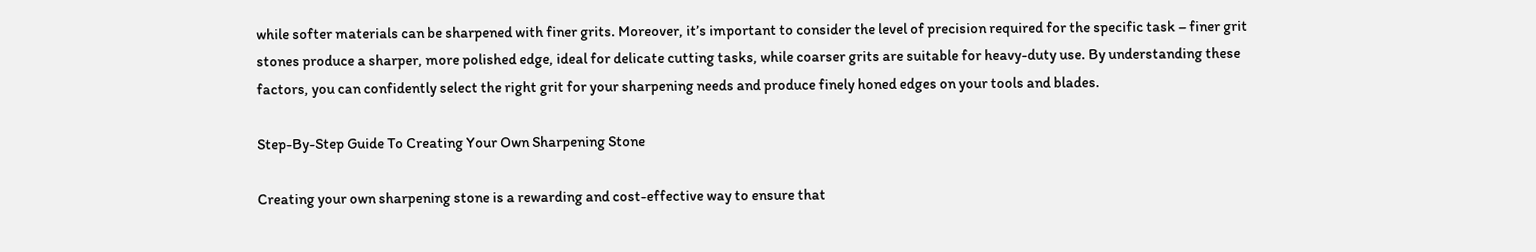while softer materials can be sharpened with finer grits. Moreover, it’s important to consider the level of precision required for the specific task – finer grit stones produce a sharper, more polished edge, ideal for delicate cutting tasks, while coarser grits are suitable for heavy-duty use. By understanding these factors, you can confidently select the right grit for your sharpening needs and produce finely honed edges on your tools and blades.

Step-By-Step Guide To Creating Your Own Sharpening Stone

Creating your own sharpening stone is a rewarding and cost-effective way to ensure that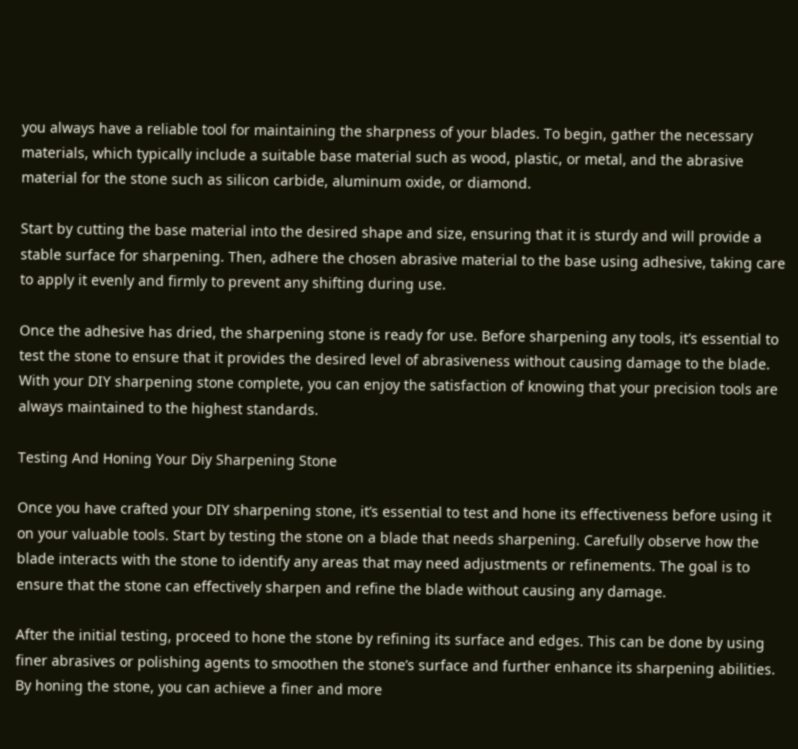you always have a reliable tool for maintaining the sharpness of your blades. To begin, gather the necessary materials, which typically include a suitable base material such as wood, plastic, or metal, and the abrasive material for the stone such as silicon carbide, aluminum oxide, or diamond.

Start by cutting the base material into the desired shape and size, ensuring that it is sturdy and will provide a stable surface for sharpening. Then, adhere the chosen abrasive material to the base using adhesive, taking care to apply it evenly and firmly to prevent any shifting during use.

Once the adhesive has dried, the sharpening stone is ready for use. Before sharpening any tools, it’s essential to test the stone to ensure that it provides the desired level of abrasiveness without causing damage to the blade. With your DIY sharpening stone complete, you can enjoy the satisfaction of knowing that your precision tools are always maintained to the highest standards.

Testing And Honing Your Diy Sharpening Stone

Once you have crafted your DIY sharpening stone, it’s essential to test and hone its effectiveness before using it on your valuable tools. Start by testing the stone on a blade that needs sharpening. Carefully observe how the blade interacts with the stone to identify any areas that may need adjustments or refinements. The goal is to ensure that the stone can effectively sharpen and refine the blade without causing any damage.

After the initial testing, proceed to hone the stone by refining its surface and edges. This can be done by using finer abrasives or polishing agents to smoothen the stone’s surface and further enhance its sharpening abilities. By honing the stone, you can achieve a finer and more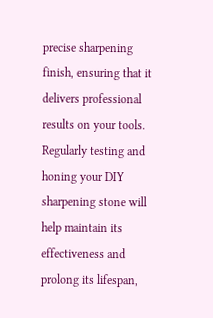precise sharpening finish, ensuring that it delivers professional results on your tools. Regularly testing and honing your DIY sharpening stone will help maintain its effectiveness and prolong its lifespan,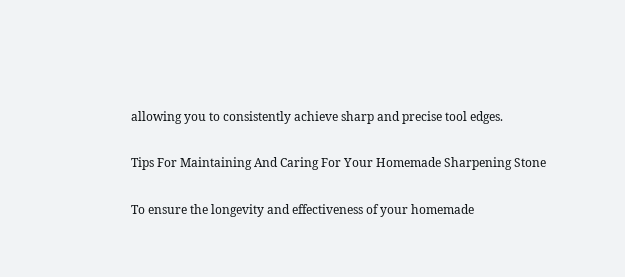allowing you to consistently achieve sharp and precise tool edges.

Tips For Maintaining And Caring For Your Homemade Sharpening Stone

To ensure the longevity and effectiveness of your homemade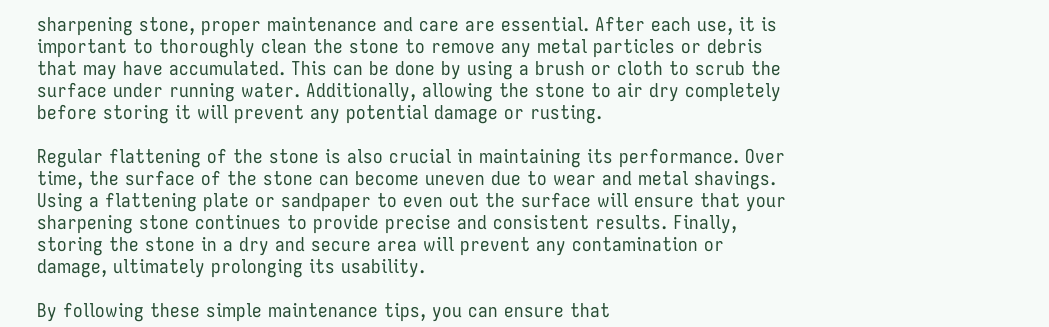sharpening stone, proper maintenance and care are essential. After each use, it is important to thoroughly clean the stone to remove any metal particles or debris that may have accumulated. This can be done by using a brush or cloth to scrub the surface under running water. Additionally, allowing the stone to air dry completely before storing it will prevent any potential damage or rusting.

Regular flattening of the stone is also crucial in maintaining its performance. Over time, the surface of the stone can become uneven due to wear and metal shavings. Using a flattening plate or sandpaper to even out the surface will ensure that your sharpening stone continues to provide precise and consistent results. Finally, storing the stone in a dry and secure area will prevent any contamination or damage, ultimately prolonging its usability.

By following these simple maintenance tips, you can ensure that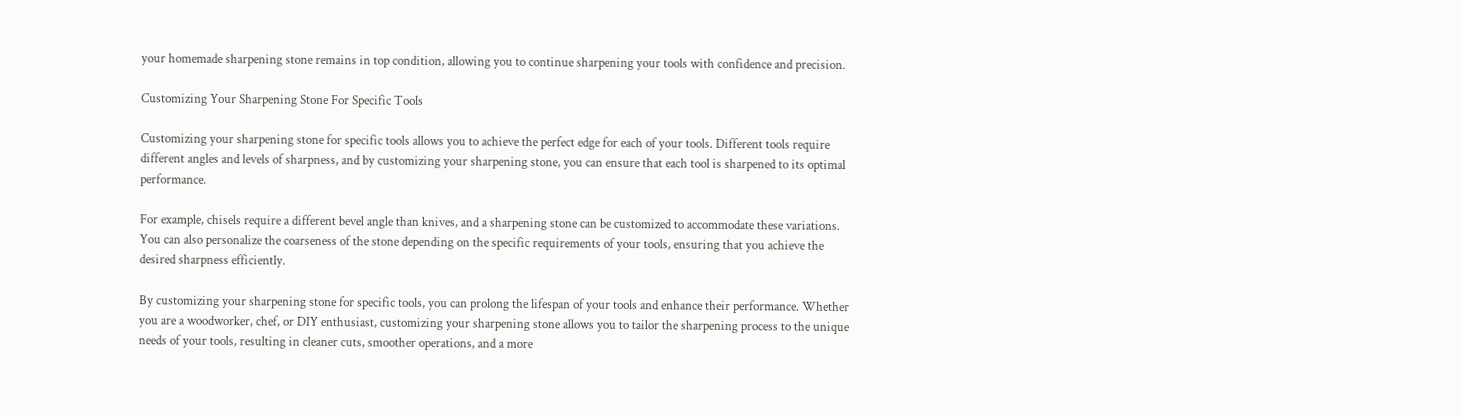your homemade sharpening stone remains in top condition, allowing you to continue sharpening your tools with confidence and precision.

Customizing Your Sharpening Stone For Specific Tools

Customizing your sharpening stone for specific tools allows you to achieve the perfect edge for each of your tools. Different tools require different angles and levels of sharpness, and by customizing your sharpening stone, you can ensure that each tool is sharpened to its optimal performance.

For example, chisels require a different bevel angle than knives, and a sharpening stone can be customized to accommodate these variations. You can also personalize the coarseness of the stone depending on the specific requirements of your tools, ensuring that you achieve the desired sharpness efficiently.

By customizing your sharpening stone for specific tools, you can prolong the lifespan of your tools and enhance their performance. Whether you are a woodworker, chef, or DIY enthusiast, customizing your sharpening stone allows you to tailor the sharpening process to the unique needs of your tools, resulting in cleaner cuts, smoother operations, and a more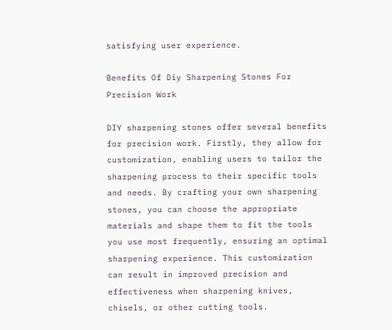satisfying user experience.

Benefits Of Diy Sharpening Stones For Precision Work

DIY sharpening stones offer several benefits for precision work. Firstly, they allow for customization, enabling users to tailor the sharpening process to their specific tools and needs. By crafting your own sharpening stones, you can choose the appropriate materials and shape them to fit the tools you use most frequently, ensuring an optimal sharpening experience. This customization can result in improved precision and effectiveness when sharpening knives, chisels, or other cutting tools.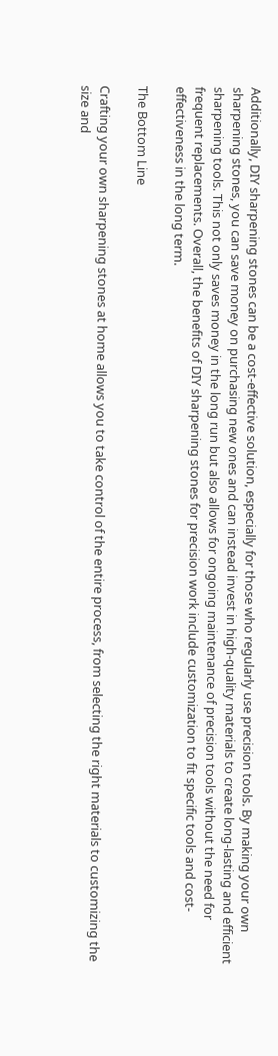Additionally, DIY sharpening stones can be a cost-effective solution, especially for those who regularly use precision tools. By making your own sharpening stones, you can save money on purchasing new ones and can instead invest in high-quality materials to create long-lasting and efficient sharpening tools. This not only saves money in the long run but also allows for ongoing maintenance of precision tools without the need for frequent replacements. Overall, the benefits of DIY sharpening stones for precision work include customization to fit specific tools and cost-effectiveness in the long term.

The Bottom Line

Crafting your own sharpening stones at home allows you to take control of the entire process, from selecting the right materials to customizing the size and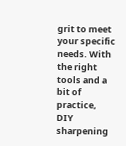grit to meet your specific needs. With the right tools and a bit of practice, DIY sharpening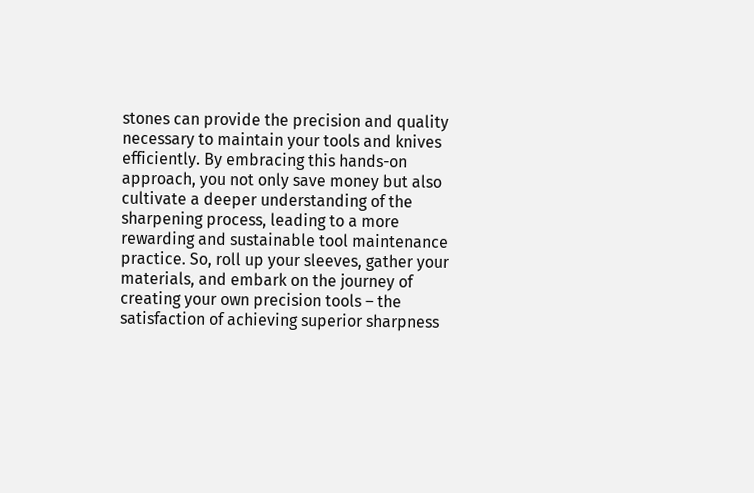stones can provide the precision and quality necessary to maintain your tools and knives efficiently. By embracing this hands-on approach, you not only save money but also cultivate a deeper understanding of the sharpening process, leading to a more rewarding and sustainable tool maintenance practice. So, roll up your sleeves, gather your materials, and embark on the journey of creating your own precision tools – the satisfaction of achieving superior sharpness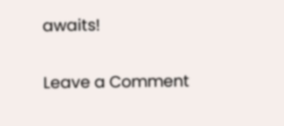awaits!

Leave a Comment